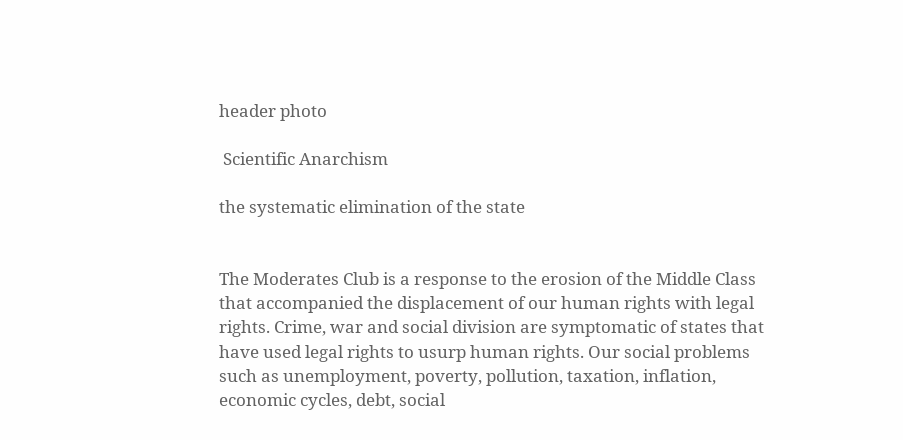header photo

 Scientific Anarchism

the systematic elimination of the state


The Moderates Club is a response to the erosion of the Middle Class that accompanied the displacement of our human rights with legal rights. Crime, war and social division are symptomatic of states that have used legal rights to usurp human rights. Our social problems such as unemployment, poverty, pollution, taxation, inflation, economic cycles, debt, social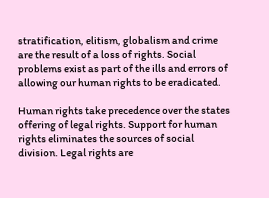stratification, elitism, globalism and crime are the result of a loss of rights. Social problems exist as part of the ills and errors of allowing our human rights to be eradicated.

Human rights take precedence over the states offering of legal rights. Support for human rights eliminates the sources of social division. Legal rights are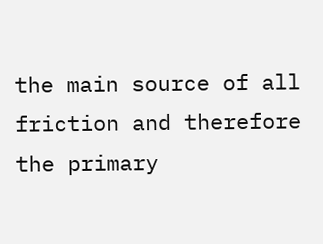the main source of all friction and therefore the primary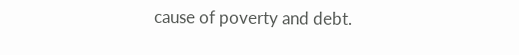cause of poverty and debt.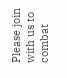Please join with us to combat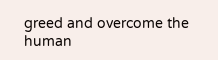greed and overcome the human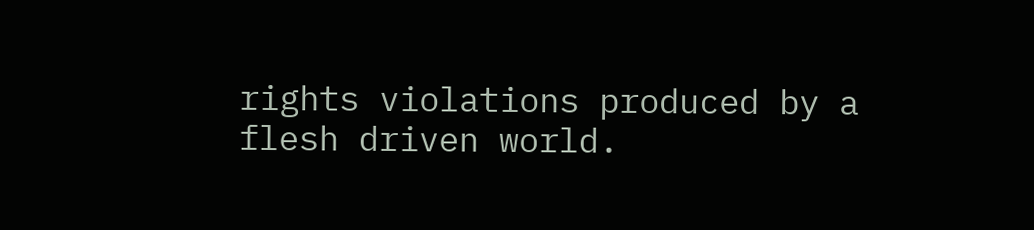rights violations produced by a flesh driven world.